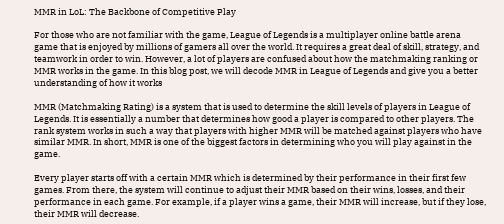MMR in LoL: The Backbone of Competitive Play

For those who are not familiar with the game, League of Legends is a multiplayer online battle arena game that is enjoyed by millions of gamers all over the world. It requires a great deal of skill, strategy, and teamwork in order to win. However, a lot of players are confused about how the matchmaking ranking or MMR works in the game. In this blog post, we will decode MMR in League of Legends and give you a better understanding of how it works

MMR (Matchmaking Rating) is a system that is used to determine the skill levels of players in League of Legends. It is essentially a number that determines how good a player is compared to other players. The rank system works in such a way that players with higher MMR will be matched against players who have similar MMR. In short, MMR is one of the biggest factors in determining who you will play against in the game.

Every player starts off with a certain MMR which is determined by their performance in their first few games. From there, the system will continue to adjust their MMR based on their wins, losses, and their performance in each game. For example, if a player wins a game, their MMR will increase, but if they lose, their MMR will decrease.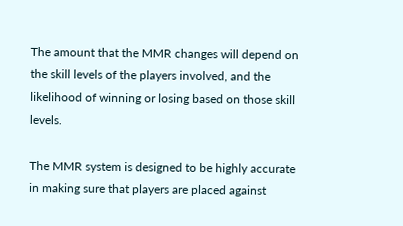The amount that the MMR changes will depend on the skill levels of the players involved, and the likelihood of winning or losing based on those skill levels.

The MMR system is designed to be highly accurate in making sure that players are placed against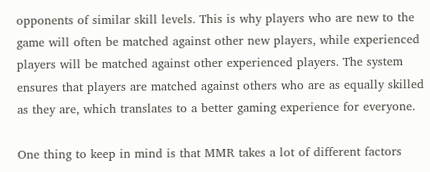opponents of similar skill levels. This is why players who are new to the game will often be matched against other new players, while experienced players will be matched against other experienced players. The system ensures that players are matched against others who are as equally skilled as they are, which translates to a better gaming experience for everyone.

One thing to keep in mind is that MMR takes a lot of different factors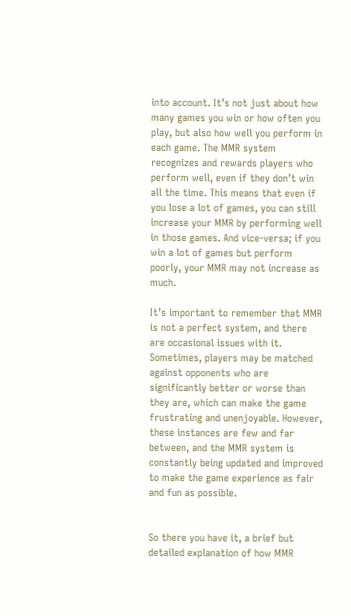into account. It’s not just about how many games you win or how often you play, but also how well you perform in each game. The MMR system recognizes and rewards players who perform well, even if they don’t win all the time. This means that even if you lose a lot of games, you can still increase your MMR by performing well in those games. And vice-versa; if you win a lot of games but perform poorly, your MMR may not increase as much.

It’s important to remember that MMR is not a perfect system, and there are occasional issues with it. Sometimes, players may be matched against opponents who are significantly better or worse than they are, which can make the game frustrating and unenjoyable. However, these instances are few and far between, and the MMR system is constantly being updated and improved to make the game experience as fair and fun as possible.


So there you have it, a brief but detailed explanation of how MMR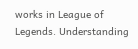works in League of Legends. Understanding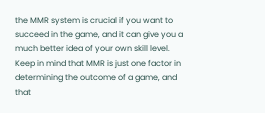the MMR system is crucial if you want to succeed in the game, and it can give you a much better idea of your own skill level. Keep in mind that MMR is just one factor in determining the outcome of a game, and that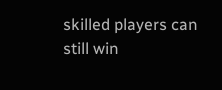skilled players can still win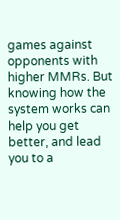games against opponents with higher MMRs. But knowing how the system works can help you get better, and lead you to a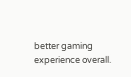better gaming experience overall.